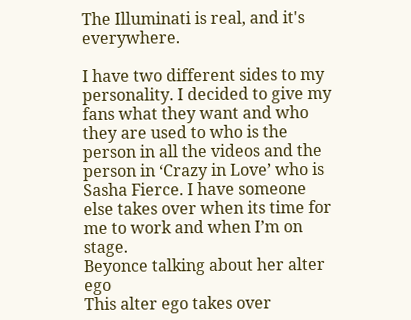The Illuminati is real, and it's everywhere.

I have two different sides to my personality. I decided to give my fans what they want and who they are used to who is the person in all the videos and the person in ‘Crazy in Love’ who is Sasha Fierce. I have someone else takes over when its time for me to work and when I’m on stage.
Beyonce talking about her alter ego
This alter ego takes over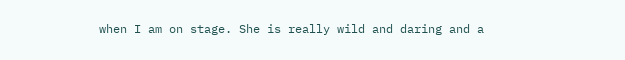when I am on stage. She is really wild and daring and a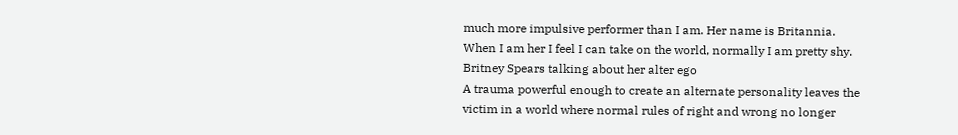much more impulsive performer than I am. Her name is Britannia. When I am her I feel I can take on the world, normally I am pretty shy.
Britney Spears talking about her alter ego
A trauma powerful enough to create an alternate personality leaves the victim in a world where normal rules of right and wrong no longer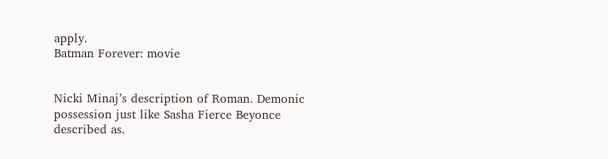apply.
Batman Forever: movie


Nicki Minaj’s description of Roman. Demonic possession just like Sasha Fierce Beyonce described as.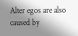Alter egos are also caused by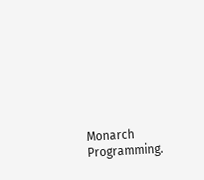Monarch Programming.